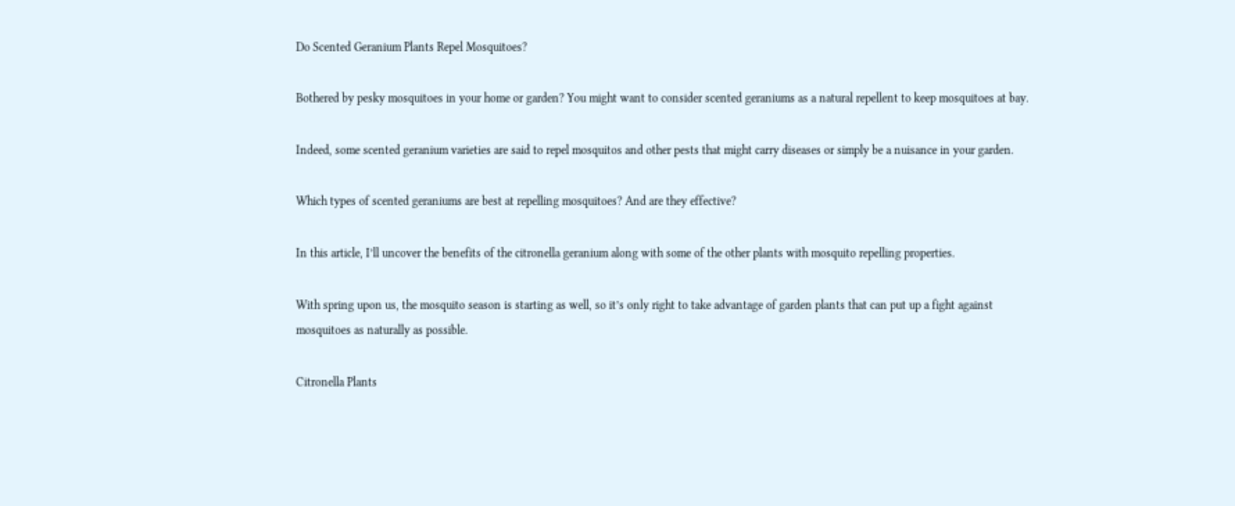Do Scented Geranium Plants Repel Mosquitoes?

Bothered by pesky mosquitoes in your home or garden? You might want to consider scented geraniums as a natural repellent to keep mosquitoes at bay.

Indeed, some scented geranium varieties are said to repel mosquitos and other pests that might carry diseases or simply be a nuisance in your garden.

Which types of scented geraniums are best at repelling mosquitoes? And are they effective?

In this article, I’ll uncover the benefits of the citronella geranium along with some of the other plants with mosquito repelling properties.

With spring upon us, the mosquito season is starting as well, so it’s only right to take advantage of garden plants that can put up a fight against mosquitoes as naturally as possible.

Citronella Plants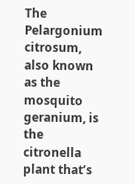The Pelargonium citrosum, also known as the mosquito geranium, is the citronella plant that’s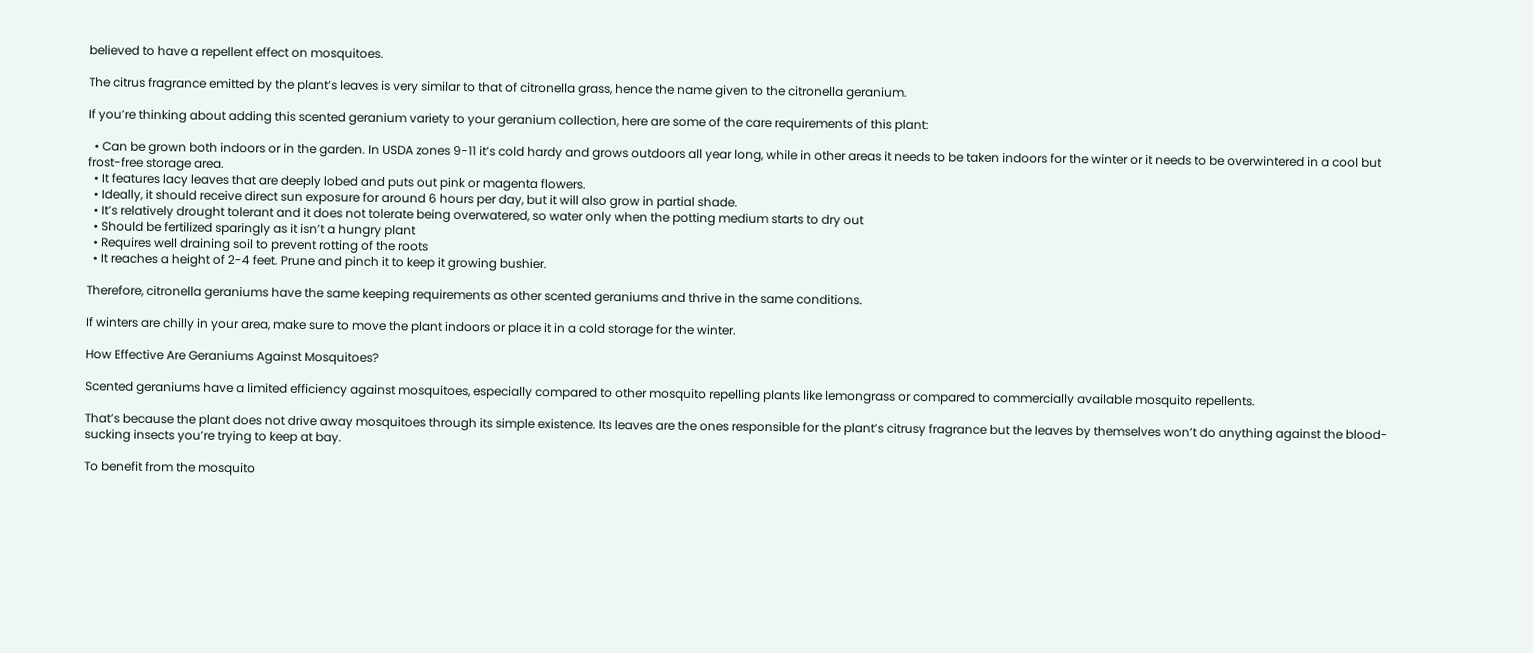believed to have a repellent effect on mosquitoes.

The citrus fragrance emitted by the plant’s leaves is very similar to that of citronella grass, hence the name given to the citronella geranium.

If you’re thinking about adding this scented geranium variety to your geranium collection, here are some of the care requirements of this plant:

  • Can be grown both indoors or in the garden. In USDA zones 9-11 it’s cold hardy and grows outdoors all year long, while in other areas it needs to be taken indoors for the winter or it needs to be overwintered in a cool but frost-free storage area.
  • It features lacy leaves that are deeply lobed and puts out pink or magenta flowers.
  • Ideally, it should receive direct sun exposure for around 6 hours per day, but it will also grow in partial shade.
  • It’s relatively drought tolerant and it does not tolerate being overwatered, so water only when the potting medium starts to dry out
  • Should be fertilized sparingly as it isn’t a hungry plant
  • Requires well draining soil to prevent rotting of the roots
  • It reaches a height of 2-4 feet. Prune and pinch it to keep it growing bushier.

Therefore, citronella geraniums have the same keeping requirements as other scented geraniums and thrive in the same conditions.

If winters are chilly in your area, make sure to move the plant indoors or place it in a cold storage for the winter.

How Effective Are Geraniums Against Mosquitoes?

Scented geraniums have a limited efficiency against mosquitoes, especially compared to other mosquito repelling plants like lemongrass or compared to commercially available mosquito repellents.

That’s because the plant does not drive away mosquitoes through its simple existence. Its leaves are the ones responsible for the plant’s citrusy fragrance but the leaves by themselves won’t do anything against the blood-sucking insects you’re trying to keep at bay.

To benefit from the mosquito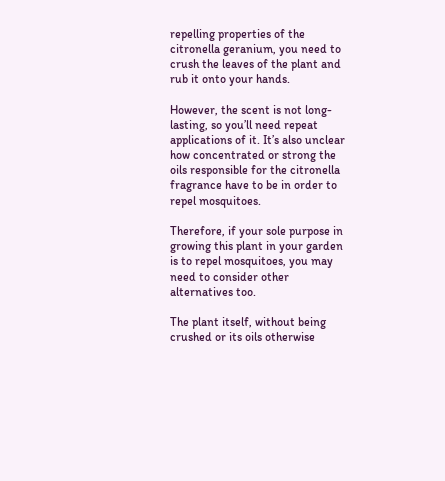repelling properties of the citronella geranium, you need to crush the leaves of the plant and rub it onto your hands.

However, the scent is not long-lasting, so you’ll need repeat applications of it. It’s also unclear how concentrated or strong the oils responsible for the citronella fragrance have to be in order to repel mosquitoes.

Therefore, if your sole purpose in growing this plant in your garden is to repel mosquitoes, you may need to consider other alternatives too.

The plant itself, without being crushed or its oils otherwise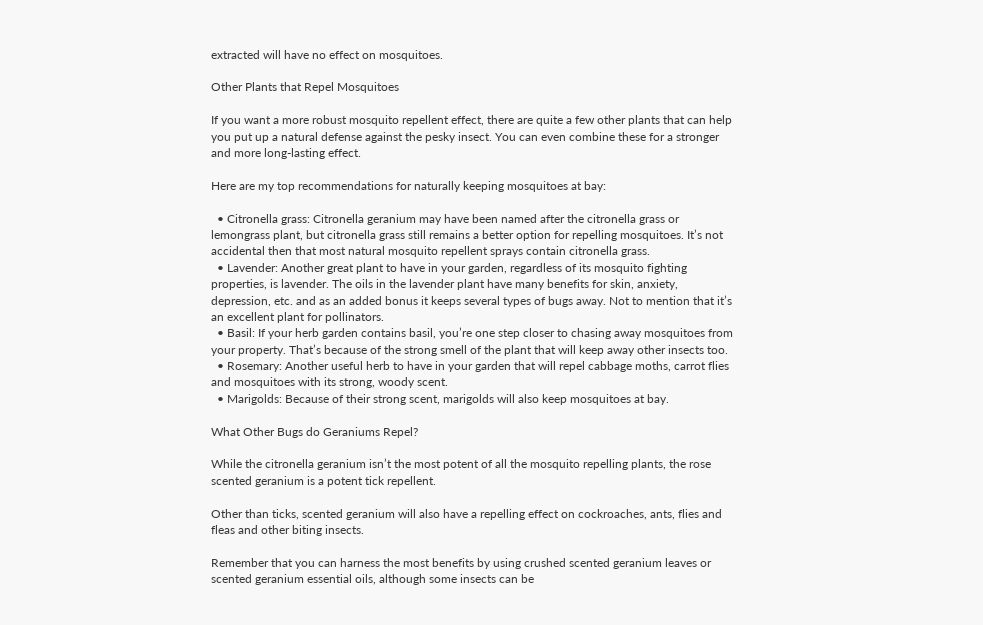extracted will have no effect on mosquitoes.

Other Plants that Repel Mosquitoes

If you want a more robust mosquito repellent effect, there are quite a few other plants that can help you put up a natural defense against the pesky insect. You can even combine these for a stronger and more long-lasting effect.

Here are my top recommendations for naturally keeping mosquitoes at bay:

  • Citronella grass: Citronella geranium may have been named after the citronella grass or lemongrass plant, but citronella grass still remains a better option for repelling mosquitoes. It’s not accidental then that most natural mosquito repellent sprays contain citronella grass.
  • Lavender: Another great plant to have in your garden, regardless of its mosquito fighting properties, is lavender. The oils in the lavender plant have many benefits for skin, anxiety, depression, etc. and as an added bonus it keeps several types of bugs away. Not to mention that it’s an excellent plant for pollinators.
  • Basil: If your herb garden contains basil, you’re one step closer to chasing away mosquitoes from your property. That’s because of the strong smell of the plant that will keep away other insects too.
  • Rosemary: Another useful herb to have in your garden that will repel cabbage moths, carrot flies and mosquitoes with its strong, woody scent.
  • Marigolds: Because of their strong scent, marigolds will also keep mosquitoes at bay.

What Other Bugs do Geraniums Repel?

While the citronella geranium isn’t the most potent of all the mosquito repelling plants, the rose scented geranium is a potent tick repellent.

Other than ticks, scented geranium will also have a repelling effect on cockroaches, ants, flies and fleas and other biting insects.

Remember that you can harness the most benefits by using crushed scented geranium leaves or scented geranium essential oils, although some insects can be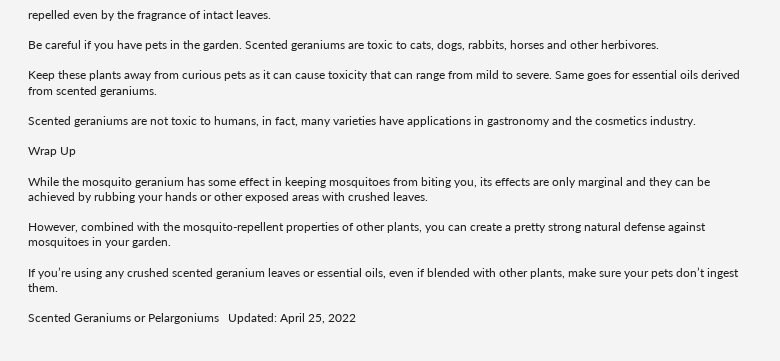repelled even by the fragrance of intact leaves.

Be careful if you have pets in the garden. Scented geraniums are toxic to cats, dogs, rabbits, horses and other herbivores.

Keep these plants away from curious pets as it can cause toxicity that can range from mild to severe. Same goes for essential oils derived from scented geraniums.

Scented geraniums are not toxic to humans, in fact, many varieties have applications in gastronomy and the cosmetics industry.

Wrap Up

While the mosquito geranium has some effect in keeping mosquitoes from biting you, its effects are only marginal and they can be achieved by rubbing your hands or other exposed areas with crushed leaves.

However, combined with the mosquito-repellent properties of other plants, you can create a pretty strong natural defense against mosquitoes in your garden.

If you’re using any crushed scented geranium leaves or essential oils, even if blended with other plants, make sure your pets don’t ingest them.

Scented Geraniums or Pelargoniums   Updated: April 25, 2022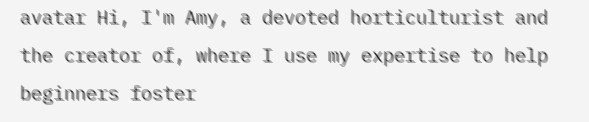avatar Hi, I'm Amy, a devoted horticulturist and the creator of, where I use my expertise to help beginners foster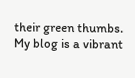their green thumbs. My blog is a vibrant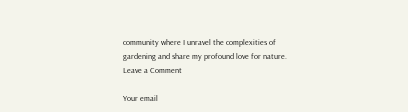community where I unravel the complexities of gardening and share my profound love for nature.
Leave a Comment

Your email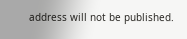address will not be published.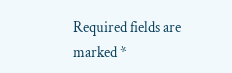Required fields are marked *